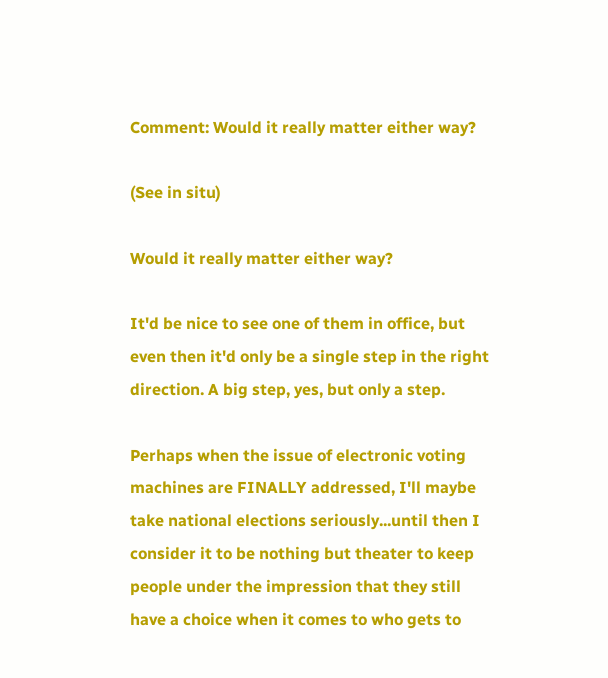Comment: Would it really matter either way?

(See in situ)

Would it really matter either way?

It'd be nice to see one of them in office, but even then it'd only be a single step in the right direction. A big step, yes, but only a step.

Perhaps when the issue of electronic voting machines are FINALLY addressed, I'll maybe take national elections seriously...until then I consider it to be nothing but theater to keep people under the impression that they still have a choice when it comes to who gets to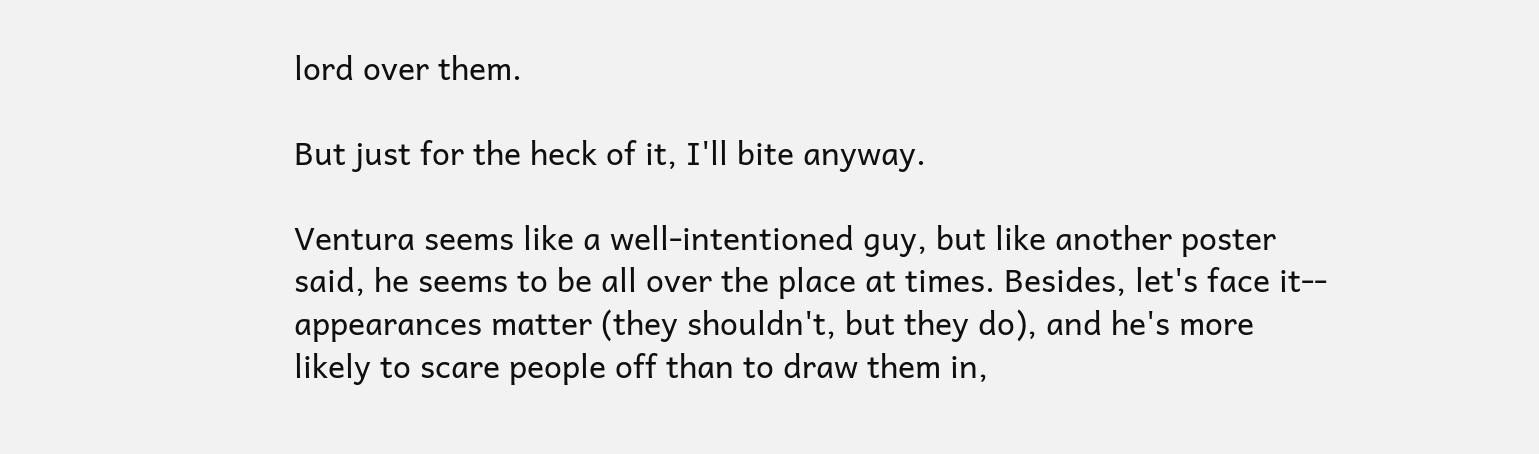lord over them.

But just for the heck of it, I'll bite anyway.

Ventura seems like a well-intentioned guy, but like another poster said, he seems to be all over the place at times. Besides, let's face it-- appearances matter (they shouldn't, but they do), and he's more likely to scare people off than to draw them in,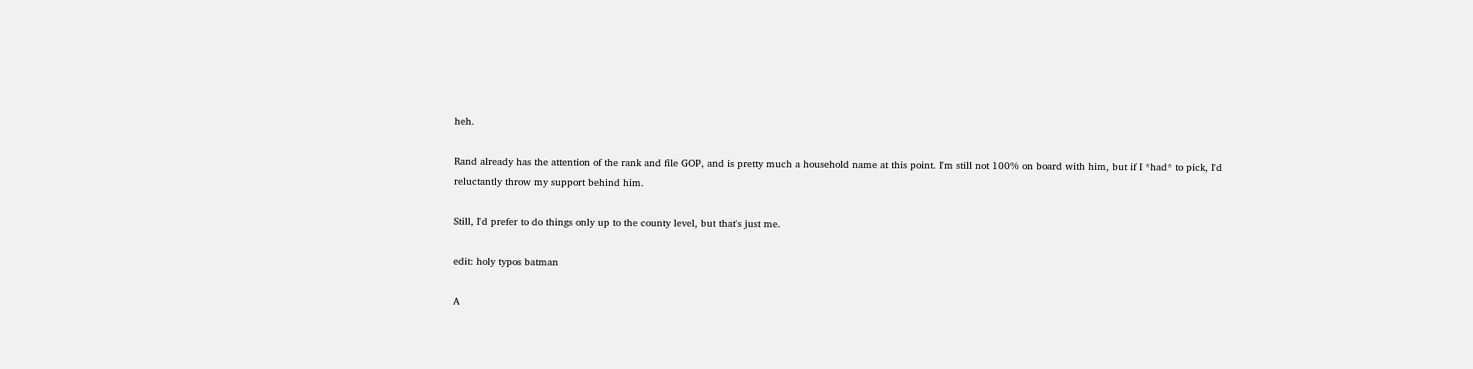heh.

Rand already has the attention of the rank and file GOP, and is pretty much a household name at this point. I'm still not 100% on board with him, but if I *had* to pick, I'd reluctantly throw my support behind him.

Still, I'd prefer to do things only up to the county level, but that's just me.

edit: holy typos batman

A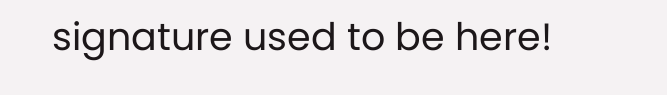signature used to be here!